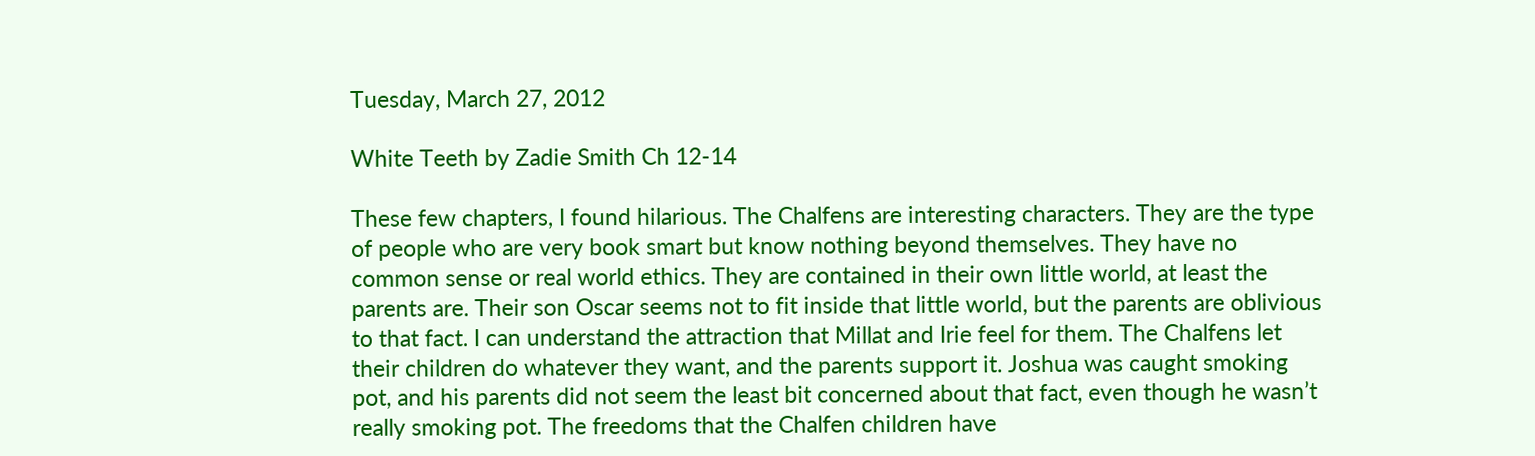Tuesday, March 27, 2012

White Teeth by Zadie Smith Ch 12-14

These few chapters, I found hilarious. The Chalfens are interesting characters. They are the type of people who are very book smart but know nothing beyond themselves. They have no common sense or real world ethics. They are contained in their own little world, at least the parents are. Their son Oscar seems not to fit inside that little world, but the parents are oblivious to that fact. I can understand the attraction that Millat and Irie feel for them. The Chalfens let their children do whatever they want, and the parents support it. Joshua was caught smoking pot, and his parents did not seem the least bit concerned about that fact, even though he wasn’t really smoking pot. The freedoms that the Chalfen children have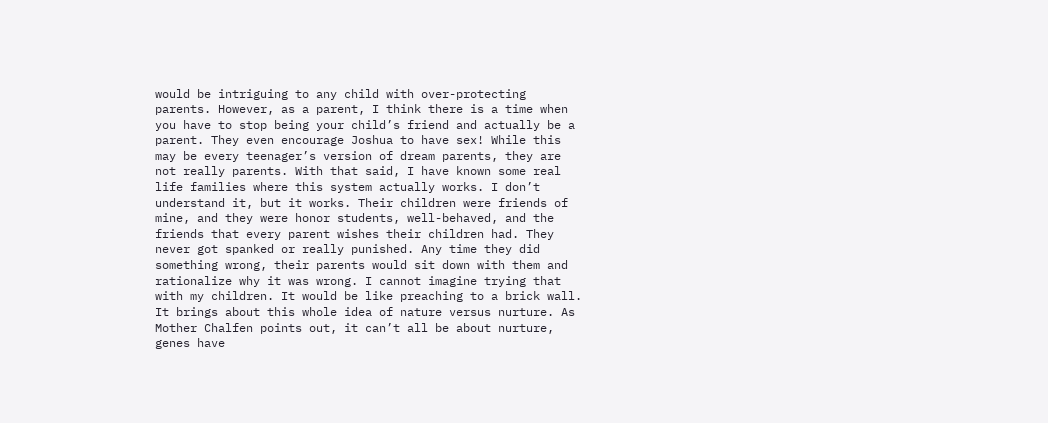would be intriguing to any child with over-protecting parents. However, as a parent, I think there is a time when you have to stop being your child’s friend and actually be a parent. They even encourage Joshua to have sex! While this may be every teenager’s version of dream parents, they are not really parents. With that said, I have known some real life families where this system actually works. I don’t understand it, but it works. Their children were friends of mine, and they were honor students, well-behaved, and the friends that every parent wishes their children had. They never got spanked or really punished. Any time they did something wrong, their parents would sit down with them and rationalize why it was wrong. I cannot imagine trying that with my children. It would be like preaching to a brick wall. It brings about this whole idea of nature versus nurture. As Mother Chalfen points out, it can’t all be about nurture, genes have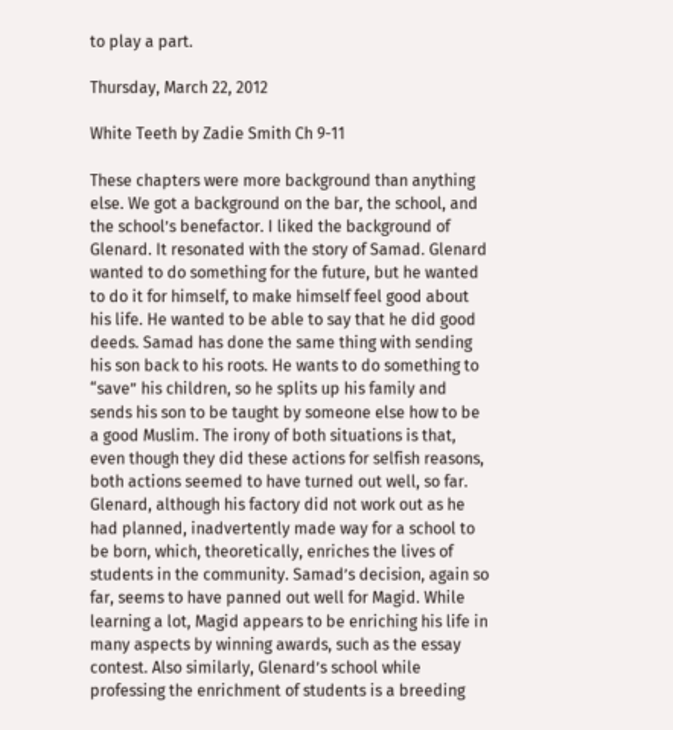to play a part.

Thursday, March 22, 2012

White Teeth by Zadie Smith Ch 9-11

These chapters were more background than anything else. We got a background on the bar, the school, and the school’s benefactor. I liked the background of Glenard. It resonated with the story of Samad. Glenard wanted to do something for the future, but he wanted to do it for himself, to make himself feel good about his life. He wanted to be able to say that he did good deeds. Samad has done the same thing with sending his son back to his roots. He wants to do something to “save” his children, so he splits up his family and sends his son to be taught by someone else how to be a good Muslim. The irony of both situations is that, even though they did these actions for selfish reasons, both actions seemed to have turned out well, so far. Glenard, although his factory did not work out as he had planned, inadvertently made way for a school to be born, which, theoretically, enriches the lives of students in the community. Samad’s decision, again so far, seems to have panned out well for Magid. While learning a lot, Magid appears to be enriching his life in many aspects by winning awards, such as the essay contest. Also similarly, Glenard’s school while professing the enrichment of students is a breeding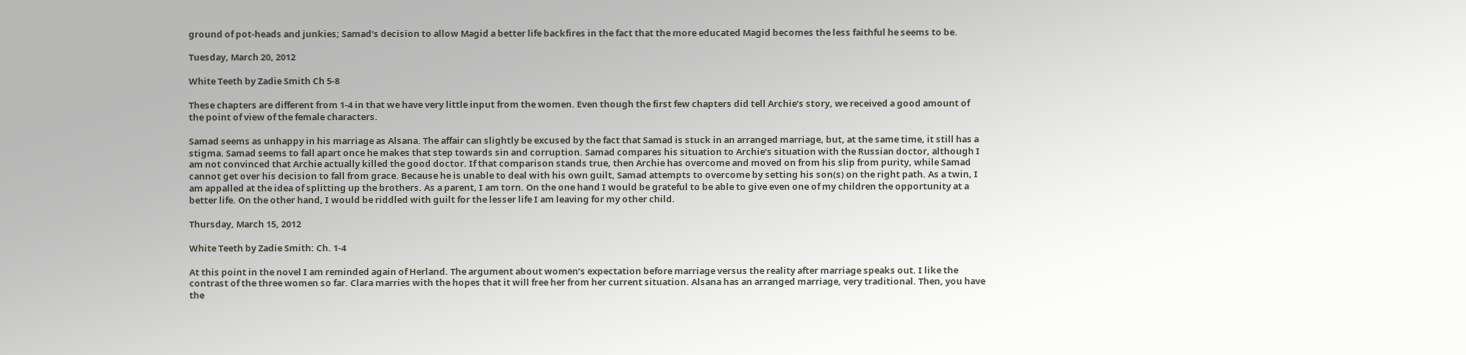ground of pot-heads and junkies; Samad’s decision to allow Magid a better life backfires in the fact that the more educated Magid becomes the less faithful he seems to be.

Tuesday, March 20, 2012

White Teeth by Zadie Smith Ch 5-8

These chapters are different from 1-4 in that we have very little input from the women. Even though the first few chapters did tell Archie’s story, we received a good amount of the point of view of the female characters.

Samad seems as unhappy in his marriage as Alsana. The affair can slightly be excused by the fact that Samad is stuck in an arranged marriage, but, at the same time, it still has a stigma. Samad seems to fall apart once he makes that step towards sin and corruption. Samad compares his situation to Archie’s situation with the Russian doctor, although I am not convinced that Archie actually killed the good doctor. If that comparison stands true, then Archie has overcome and moved on from his slip from purity, while Samad cannot get over his decision to fall from grace. Because he is unable to deal with his own guilt, Samad attempts to overcome by setting his son(s) on the right path. As a twin, I am appalled at the idea of splitting up the brothers. As a parent, I am torn. On the one hand I would be grateful to be able to give even one of my children the opportunity at a better life. On the other hand, I would be riddled with guilt for the lesser life I am leaving for my other child.

Thursday, March 15, 2012

White Teeth by Zadie Smith: Ch. 1-4

At this point in the novel I am reminded again of Herland. The argument about women’s expectation before marriage versus the reality after marriage speaks out. I like the contrast of the three women so far. Clara marries with the hopes that it will free her from her current situation. Alsana has an arranged marriage, very traditional. Then, you have the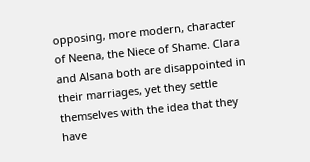opposing, more modern, character of Neena, the Niece of Shame. Clara and Alsana both are disappointed in their marriages, yet they settle themselves with the idea that they have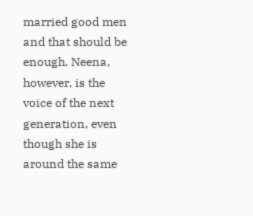married good men and that should be enough. Neena, however, is the voice of the next generation, even though she is around the same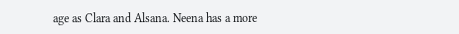age as Clara and Alsana. Neena has a more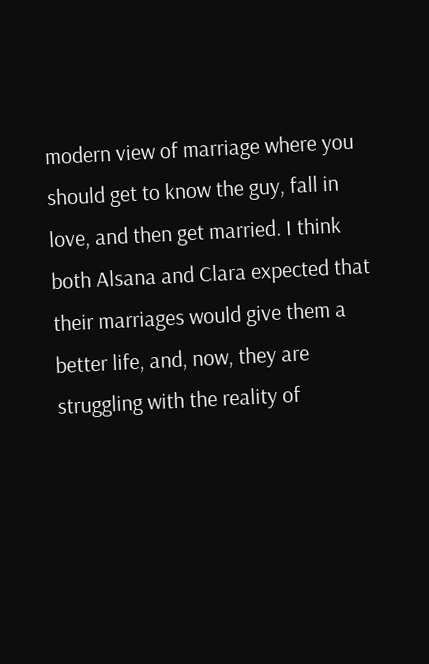modern view of marriage where you should get to know the guy, fall in love, and then get married. I think both Alsana and Clara expected that their marriages would give them a better life, and, now, they are struggling with the reality of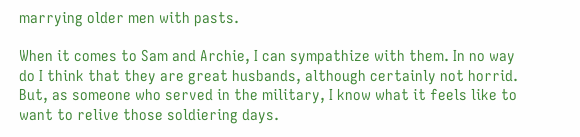marrying older men with pasts.

When it comes to Sam and Archie, I can sympathize with them. In no way do I think that they are great husbands, although certainly not horrid. But, as someone who served in the military, I know what it feels like to want to relive those soldiering days.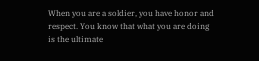When you are a soldier, you have honor and respect. You know that what you are doing is the ultimate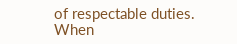of respectable duties. When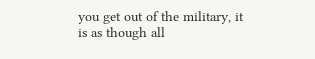you get out of the military, it is as though all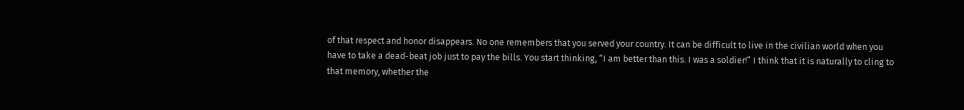of that respect and honor disappears. No one remembers that you served your country. It can be difficult to live in the civilian world when you have to take a dead-beat job just to pay the bills. You start thinking, “I am better than this. I was a soldier!” I think that it is naturally to cling to that memory, whether the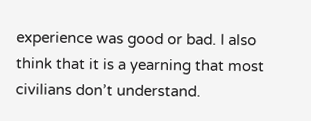experience was good or bad. I also think that it is a yearning that most civilians don’t understand.